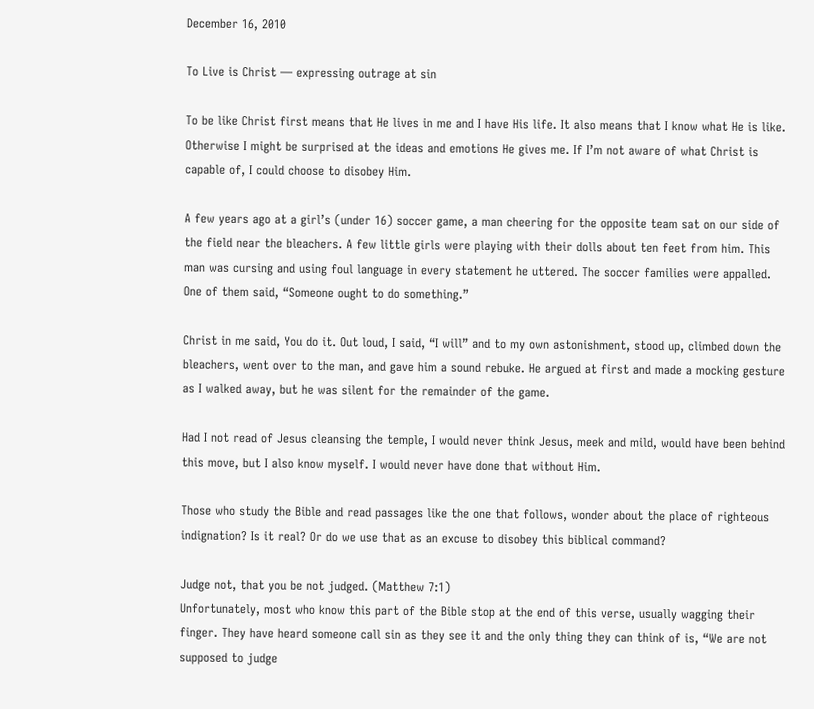December 16, 2010

To Live is Christ — expressing outrage at sin

To be like Christ first means that He lives in me and I have His life. It also means that I know what He is like. Otherwise I might be surprised at the ideas and emotions He gives me. If I’m not aware of what Christ is capable of, I could choose to disobey Him.

A few years ago at a girl’s (under 16) soccer game, a man cheering for the opposite team sat on our side of the field near the bleachers. A few little girls were playing with their dolls about ten feet from him. This man was cursing and using foul language in every statement he uttered. The soccer families were appalled. One of them said, “Someone ought to do something.”

Christ in me said, You do it. Out loud, I said, “I will” and to my own astonishment, stood up, climbed down the bleachers, went over to the man, and gave him a sound rebuke. He argued at first and made a mocking gesture as I walked away, but he was silent for the remainder of the game.

Had I not read of Jesus cleansing the temple, I would never think Jesus, meek and mild, would have been behind this move, but I also know myself. I would never have done that without Him.

Those who study the Bible and read passages like the one that follows, wonder about the place of righteous indignation? Is it real? Or do we use that as an excuse to disobey this biblical command?

Judge not, that you be not judged. (Matthew 7:1)
Unfortunately, most who know this part of the Bible stop at the end of this verse, usually wagging their finger. They have heard someone call sin as they see it and the only thing they can think of is, “We are not supposed to judge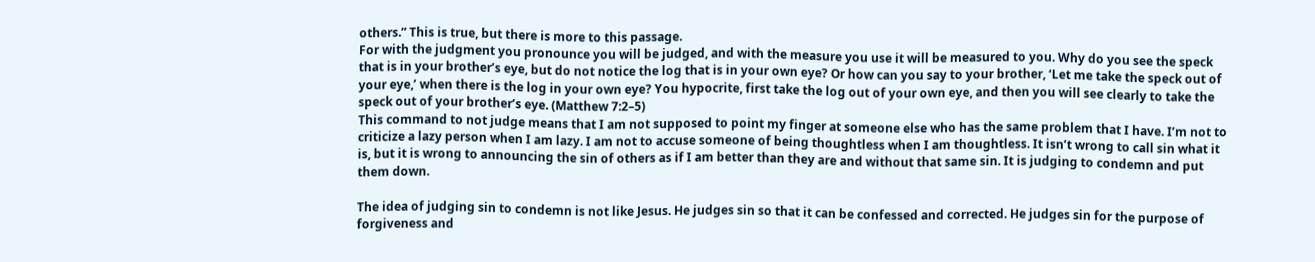others.” This is true, but there is more to this passage.
For with the judgment you pronounce you will be judged, and with the measure you use it will be measured to you. Why do you see the speck that is in your brother’s eye, but do not notice the log that is in your own eye? Or how can you say to your brother, ‘Let me take the speck out of your eye,’ when there is the log in your own eye? You hypocrite, first take the log out of your own eye, and then you will see clearly to take the speck out of your brother’s eye. (Matthew 7:2–5)
This command to not judge means that I am not supposed to point my finger at someone else who has the same problem that I have. I’m not to criticize a lazy person when I am lazy. I am not to accuse someone of being thoughtless when I am thoughtless. It isn’t wrong to call sin what it is, but it is wrong to announcing the sin of others as if I am better than they are and without that same sin. It is judging to condemn and put them down.

The idea of judging sin to condemn is not like Jesus. He judges sin so that it can be confessed and corrected. He judges sin for the purpose of forgiveness and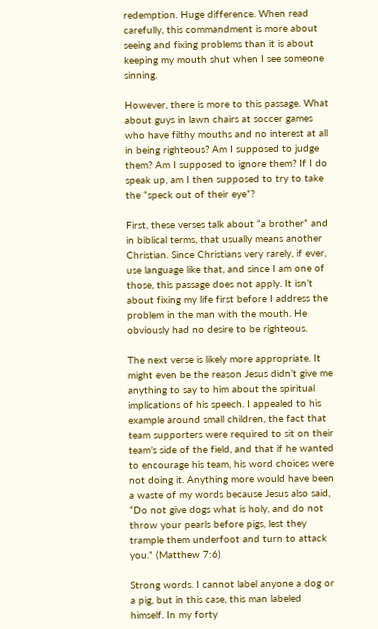redemption. Huge difference. When read carefully, this commandment is more about seeing and fixing problems than it is about keeping my mouth shut when I see someone sinning.

However, there is more to this passage. What about guys in lawn chairs at soccer games who have filthy mouths and no interest at all in being righteous? Am I supposed to judge them? Am I supposed to ignore them? If I do speak up, am I then supposed to try to take the “speck out of their eye”?

First, these verses talk about “a brother” and in biblical terms, that usually means another Christian. Since Christians very rarely, if ever, use language like that, and since I am one of those, this passage does not apply. It isn’t about fixing my life first before I address the problem in the man with the mouth. He obviously had no desire to be righteous.

The next verse is likely more appropriate. It might even be the reason Jesus didn’t give me anything to say to him about the spiritual implications of his speech. I appealed to his example around small children, the fact that team supporters were required to sit on their team’s side of the field, and that if he wanted to encourage his team, his word choices were not doing it. Anything more would have been a waste of my words because Jesus also said, “Do not give dogs what is holy, and do not throw your pearls before pigs, lest they trample them underfoot and turn to attack you.” (Matthew 7:6)

Strong words. I cannot label anyone a dog or a pig, but in this case, this man labeled himself. In my forty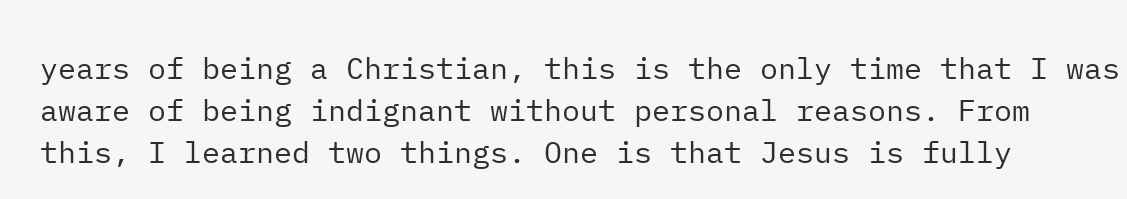years of being a Christian, this is the only time that I was aware of being indignant without personal reasons. From this, I learned two things. One is that Jesus is fully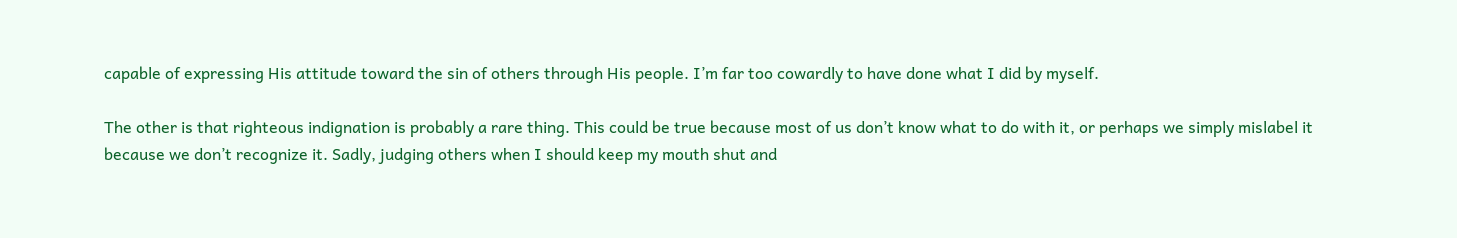capable of expressing His attitude toward the sin of others through His people. I’m far too cowardly to have done what I did by myself.

The other is that righteous indignation is probably a rare thing. This could be true because most of us don’t know what to do with it, or perhaps we simply mislabel it because we don’t recognize it. Sadly, judging others when I should keep my mouth shut and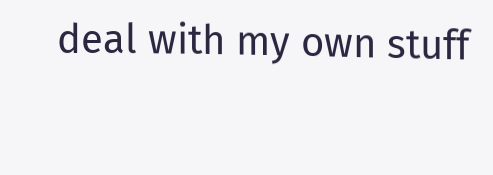deal with my own stuff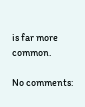is far more common.

No comments: